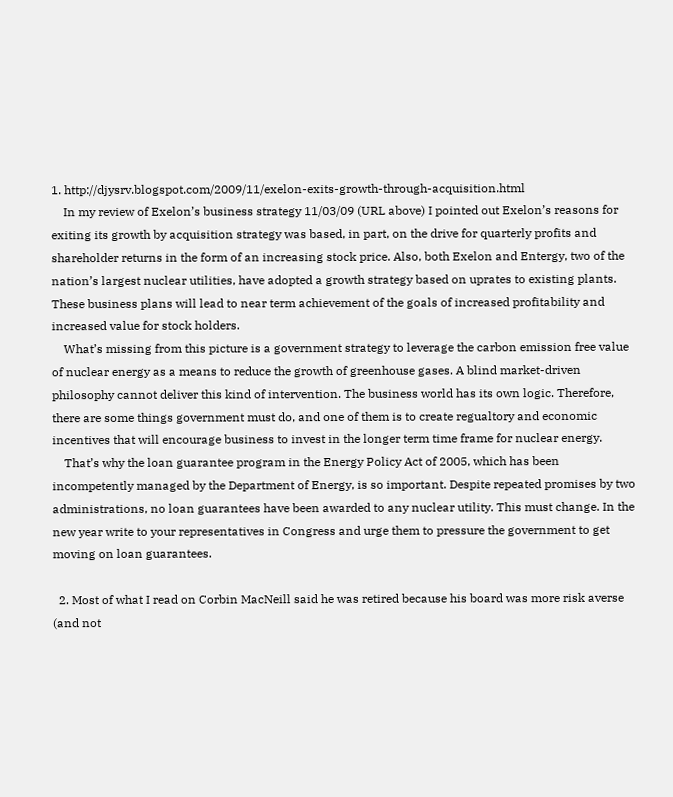1. http://djysrv.blogspot.com/2009/11/exelon-exits-growth-through-acquisition.html
    In my review of Exelon’s business strategy 11/03/09 (URL above) I pointed out Exelon’s reasons for exiting its growth by acquisition strategy was based, in part, on the drive for quarterly profits and shareholder returns in the form of an increasing stock price. Also, both Exelon and Entergy, two of the nation’s largest nuclear utilities, have adopted a growth strategy based on uprates to existing plants. These business plans will lead to near term achievement of the goals of increased profitability and increased value for stock holders.
    What’s missing from this picture is a government strategy to leverage the carbon emission free value of nuclear energy as a means to reduce the growth of greenhouse gases. A blind market-driven philosophy cannot deliver this kind of intervention. The business world has its own logic. Therefore, there are some things government must do, and one of them is to create regualtory and economic incentives that will encourage business to invest in the longer term time frame for nuclear energy.
    That’s why the loan guarantee program in the Energy Policy Act of 2005, which has been incompetently managed by the Department of Energy, is so important. Despite repeated promises by two administrations, no loan guarantees have been awarded to any nuclear utility. This must change. In the new year write to your representatives in Congress and urge them to pressure the government to get moving on loan guarantees.

  2. Most of what I read on Corbin MacNeill said he was retired because his board was more risk averse (and not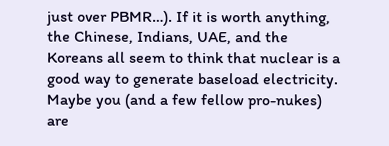just over PBMR…). If it is worth anything, the Chinese, Indians, UAE, and the Koreans all seem to think that nuclear is a good way to generate baseload electricity. Maybe you (and a few fellow pro-nukes) are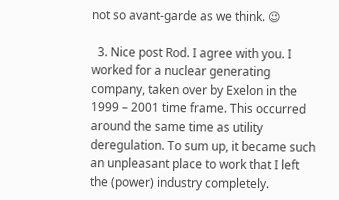not so avant-garde as we think. 😉

  3. Nice post Rod. I agree with you. I worked for a nuclear generating company, taken over by Exelon in the 1999 – 2001 time frame. This occurred around the same time as utility deregulation. To sum up, it became such an unpleasant place to work that I left the (power) industry completely.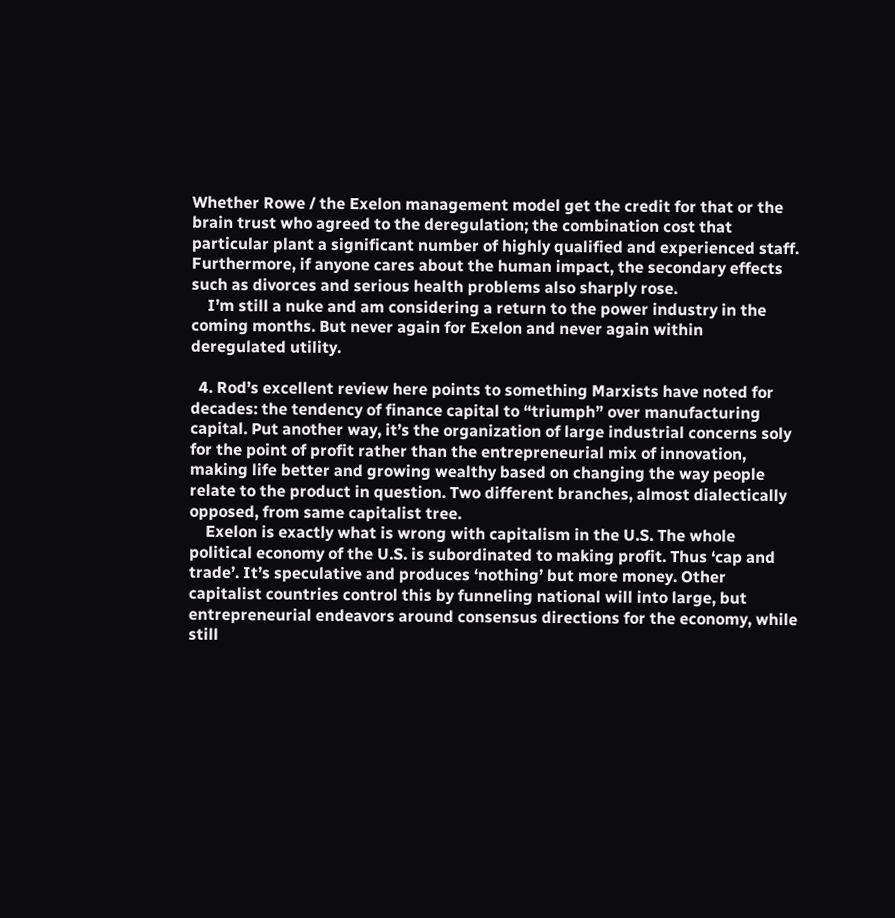Whether Rowe / the Exelon management model get the credit for that or the brain trust who agreed to the deregulation; the combination cost that particular plant a significant number of highly qualified and experienced staff. Furthermore, if anyone cares about the human impact, the secondary effects such as divorces and serious health problems also sharply rose.
    I’m still a nuke and am considering a return to the power industry in the coming months. But never again for Exelon and never again within deregulated utility.

  4. Rod’s excellent review here points to something Marxists have noted for decades: the tendency of finance capital to “triumph” over manufacturing capital. Put another way, it’s the organization of large industrial concerns soly for the point of profit rather than the entrepreneurial mix of innovation, making life better and growing wealthy based on changing the way people relate to the product in question. Two different branches, almost dialectically opposed, from same capitalist tree.
    Exelon is exactly what is wrong with capitalism in the U.S. The whole political economy of the U.S. is subordinated to making profit. Thus ‘cap and trade’. It’s speculative and produces ‘nothing’ but more money. Other capitalist countries control this by funneling national will into large, but entrepreneurial endeavors around consensus directions for the economy, while still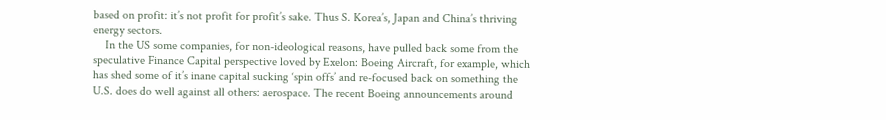based on profit: it’s not profit for profit’s sake. Thus S. Korea’s, Japan and China’s thriving energy sectors.
    In the US some companies, for non-ideological reasons, have pulled back some from the speculative Finance Capital perspective loved by Exelon: Boeing Aircraft, for example, which has shed some of it’s inane capital sucking ‘spin offs’ and re-focused back on something the U.S. does do well against all others: aerospace. The recent Boeing announcements around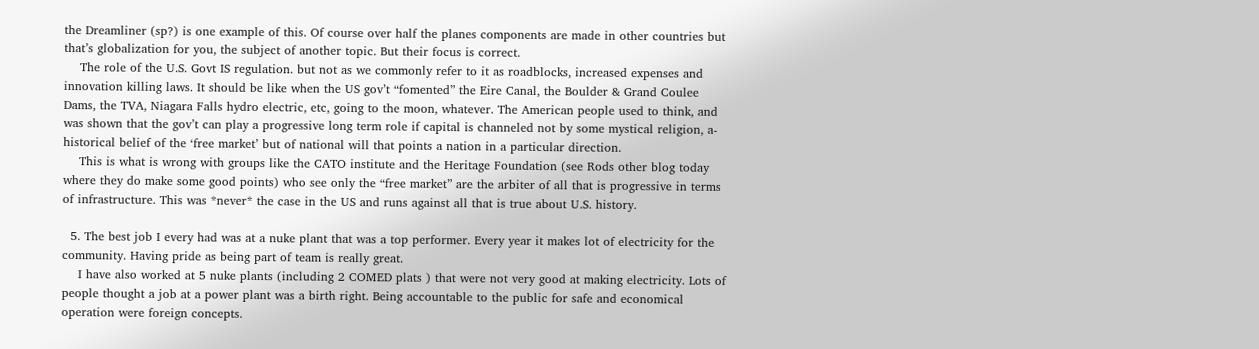the Dreamliner (sp?) is one example of this. Of course over half the planes components are made in other countries but that’s globalization for you, the subject of another topic. But their focus is correct.
    The role of the U.S. Govt IS regulation. but not as we commonly refer to it as roadblocks, increased expenses and innovation killing laws. It should be like when the US gov’t “fomented” the Eire Canal, the Boulder & Grand Coulee Dams, the TVA, Niagara Falls hydro electric, etc, going to the moon, whatever. The American people used to think, and was shown that the gov’t can play a progressive long term role if capital is channeled not by some mystical religion, a-historical belief of the ‘free market’ but of national will that points a nation in a particular direction.
    This is what is wrong with groups like the CATO institute and the Heritage Foundation (see Rods other blog today where they do make some good points) who see only the “free market” are the arbiter of all that is progressive in terms of infrastructure. This was *never* the case in the US and runs against all that is true about U.S. history.

  5. The best job I every had was at a nuke plant that was a top performer. Every year it makes lot of electricity for the community. Having pride as being part of team is really great.
    I have also worked at 5 nuke plants (including 2 COMED plats ) that were not very good at making electricity. Lots of people thought a job at a power plant was a birth right. Being accountable to the public for safe and economical operation were foreign concepts.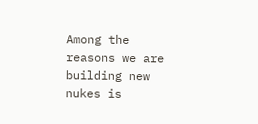Among the reasons we are building new nukes is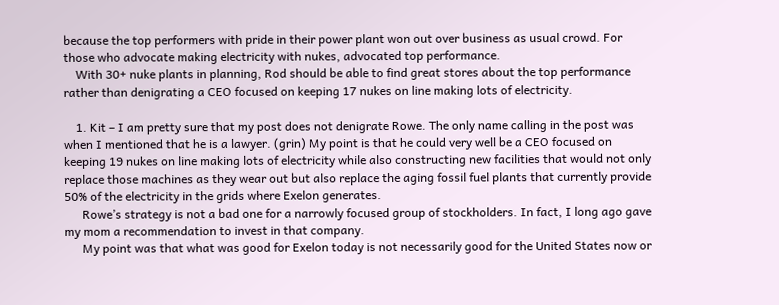because the top performers with pride in their power plant won out over business as usual crowd. For those who advocate making electricity with nukes, advocated top performance.
    With 30+ nuke plants in planning, Rod should be able to find great stores about the top performance rather than denigrating a CEO focused on keeping 17 nukes on line making lots of electricity.

    1. Kit – I am pretty sure that my post does not denigrate Rowe. The only name calling in the post was when I mentioned that he is a lawyer. (grin) My point is that he could very well be a CEO focused on keeping 19 nukes on line making lots of electricity while also constructing new facilities that would not only replace those machines as they wear out but also replace the aging fossil fuel plants that currently provide 50% of the electricity in the grids where Exelon generates.
      Rowe’s strategy is not a bad one for a narrowly focused group of stockholders. In fact, I long ago gave my mom a recommendation to invest in that company.
      My point was that what was good for Exelon today is not necessarily good for the United States now or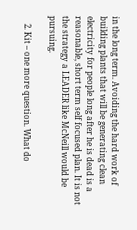in the long term. Avoiding the hard work of building plants that will be generating clean electricity for people long after he is dead is a reasonable, short term self focused plan. It is not the strategy a LEADER like McNeill would be pursuing.

    2. Kit – one more question. What do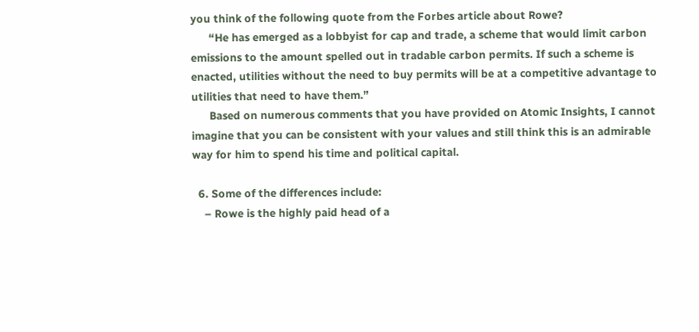you think of the following quote from the Forbes article about Rowe?
      “He has emerged as a lobbyist for cap and trade, a scheme that would limit carbon emissions to the amount spelled out in tradable carbon permits. If such a scheme is enacted, utilities without the need to buy permits will be at a competitive advantage to utilities that need to have them.”
      Based on numerous comments that you have provided on Atomic Insights, I cannot imagine that you can be consistent with your values and still think this is an admirable way for him to spend his time and political capital.

  6. Some of the differences include:
    – Rowe is the highly paid head of a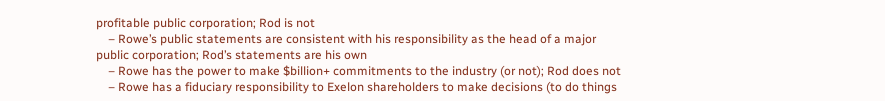profitable public corporation; Rod is not
    – Rowe’s public statements are consistent with his responsibility as the head of a major public corporation; Rod’s statements are his own
    – Rowe has the power to make $billion+ commitments to the industry (or not); Rod does not
    – Rowe has a fiduciary responsibility to Exelon shareholders to make decisions (to do things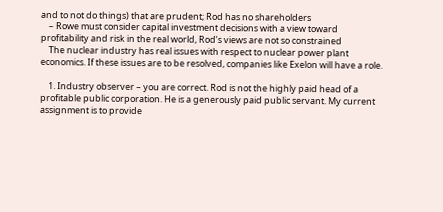and to not do things) that are prudent; Rod has no shareholders
    – Rowe must consider capital investment decisions with a view toward profitability and risk in the real world, Rod’s views are not so constrained
    The nuclear industry has real issues with respect to nuclear power plant economics. If these issues are to be resolved, companies like Exelon will have a role.

    1. Industry observer – you are correct. Rod is not the highly paid head of a profitable public corporation. He is a generously paid public servant. My current assignment is to provide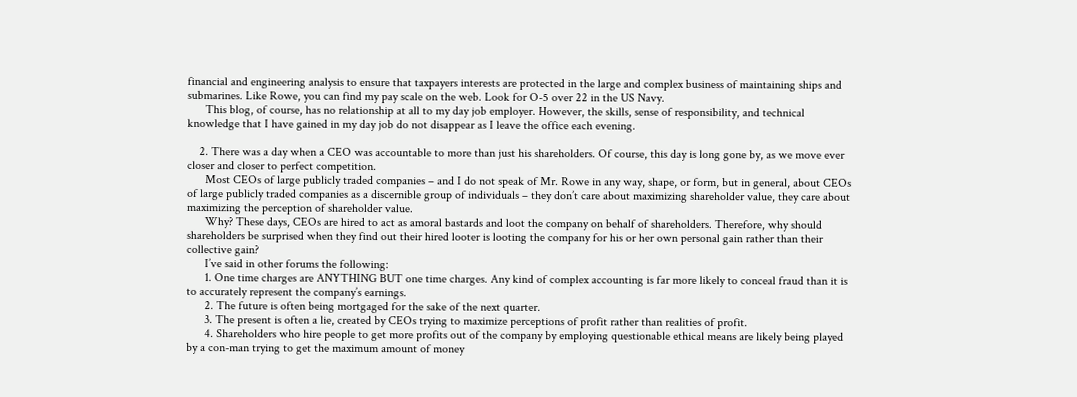financial and engineering analysis to ensure that taxpayers interests are protected in the large and complex business of maintaining ships and submarines. Like Rowe, you can find my pay scale on the web. Look for O-5 over 22 in the US Navy.
      This blog, of course, has no relationship at all to my day job employer. However, the skills, sense of responsibility, and technical knowledge that I have gained in my day job do not disappear as I leave the office each evening.

    2. There was a day when a CEO was accountable to more than just his shareholders. Of course, this day is long gone by, as we move ever closer and closer to perfect competition.
      Most CEOs of large publicly traded companies – and I do not speak of Mr. Rowe in any way, shape, or form, but in general, about CEOs of large publicly traded companies as a discernible group of individuals – they don’t care about maximizing shareholder value, they care about maximizing the perception of shareholder value.
      Why? These days, CEOs are hired to act as amoral bastards and loot the company on behalf of shareholders. Therefore, why should shareholders be surprised when they find out their hired looter is looting the company for his or her own personal gain rather than their collective gain?
      I’ve said in other forums the following:
      1. One time charges are ANYTHING BUT one time charges. Any kind of complex accounting is far more likely to conceal fraud than it is to accurately represent the company’s earnings.
      2. The future is often being mortgaged for the sake of the next quarter.
      3. The present is often a lie, created by CEOs trying to maximize perceptions of profit rather than realities of profit.
      4. Shareholders who hire people to get more profits out of the company by employing questionable ethical means are likely being played by a con-man trying to get the maximum amount of money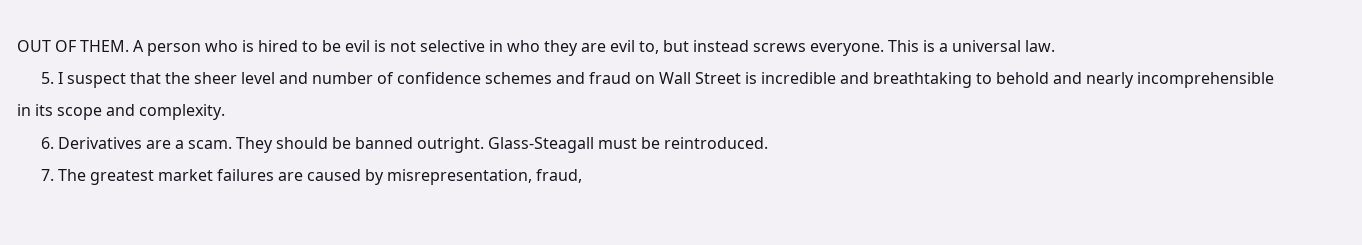OUT OF THEM. A person who is hired to be evil is not selective in who they are evil to, but instead screws everyone. This is a universal law.
      5. I suspect that the sheer level and number of confidence schemes and fraud on Wall Street is incredible and breathtaking to behold and nearly incomprehensible in its scope and complexity.
      6. Derivatives are a scam. They should be banned outright. Glass-Steagall must be reintroduced.
      7. The greatest market failures are caused by misrepresentation, fraud,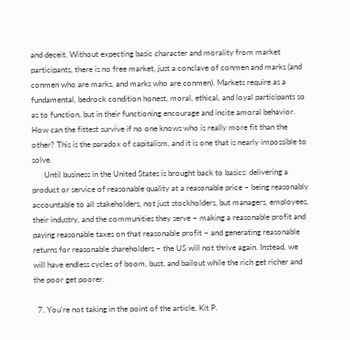and deceit. Without expecting basic character and morality from market participants, there is no free market, just a conclave of conmen and marks (and conmen who are marks, and marks who are conmen). Markets require as a fundamental, bedrock condition honest, moral, ethical, and loyal participants so as to function, but in their functioning encourage and incite amoral behavior. How can the fittest survive if no one knows who is really more fit than the other? This is the paradox of capitalism, and it is one that is nearly impossible to solve.
      Until business in the United States is brought back to basics: delivering a product or service of reasonable quality at a reasonable price – being reasonably accountable to all stakeholders, not just stockholders, but managers, employees, their industry, and the communities they serve – making a reasonable profit and paying reasonable taxes on that reasonable profit – and generating reasonable returns for reasonable shareholders – the US will not thrive again. Instead, we will have endless cycles of boom, bust, and bailout while the rich get richer and the poor get poorer.

  7. You’re not taking in the point of the article, Kit P.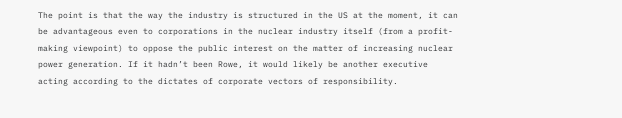The point is that the way the industry is structured in the US at the moment, it can be advantageous even to corporations in the nuclear industry itself (from a profit-making viewpoint) to oppose the public interest on the matter of increasing nuclear power generation. If it hadn’t been Rowe, it would likely be another executive acting according to the dictates of corporate vectors of responsibility.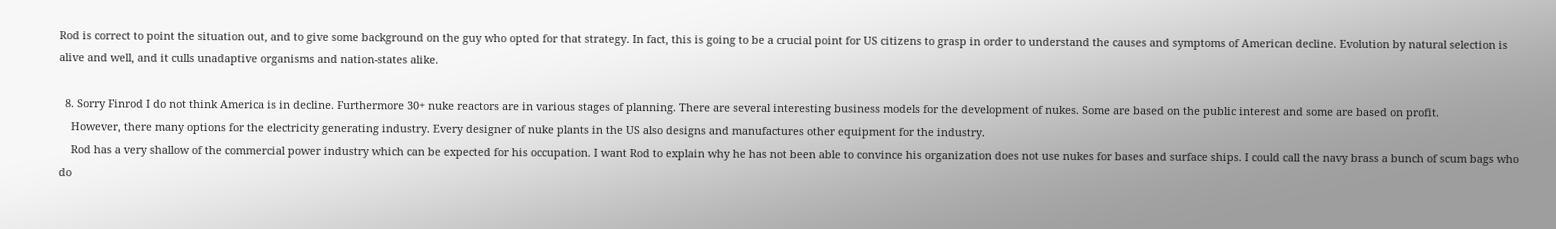Rod is correct to point the situation out, and to give some background on the guy who opted for that strategy. In fact, this is going to be a crucial point for US citizens to grasp in order to understand the causes and symptoms of American decline. Evolution by natural selection is alive and well, and it culls unadaptive organisms and nation-states alike.

  8. Sorry Finrod I do not think America is in decline. Furthermore 30+ nuke reactors are in various stages of planning. There are several interesting business models for the development of nukes. Some are based on the public interest and some are based on profit.
    However, there many options for the electricity generating industry. Every designer of nuke plants in the US also designs and manufactures other equipment for the industry.
    Rod has a very shallow of the commercial power industry which can be expected for his occupation. I want Rod to explain why he has not been able to convince his organization does not use nukes for bases and surface ships. I could call the navy brass a bunch of scum bags who do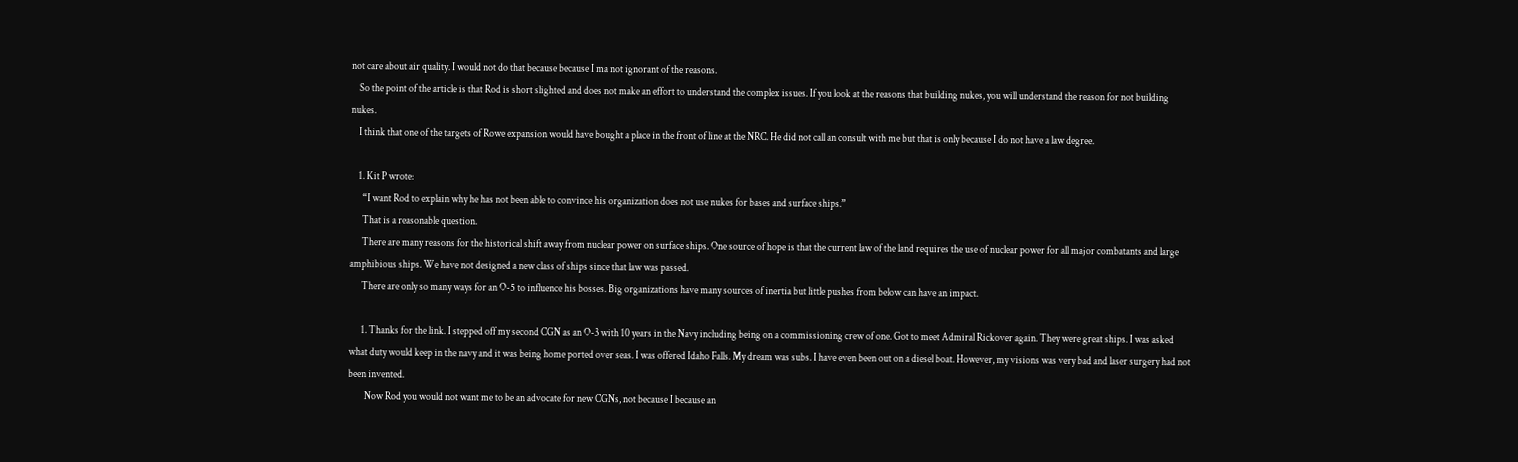not care about air quality. I would not do that because because I ma not ignorant of the reasons.
    So the point of the article is that Rod is short slighted and does not make an effort to understand the complex issues. If you look at the reasons that building nukes, you will understand the reason for not building nukes.
    I think that one of the targets of Rowe expansion would have bought a place in the front of line at the NRC. He did not call an consult with me but that is only because I do not have a law degree.

    1. Kit P wrote:
      “I want Rod to explain why he has not been able to convince his organization does not use nukes for bases and surface ships.”
      That is a reasonable question.
      There are many reasons for the historical shift away from nuclear power on surface ships. One source of hope is that the current law of the land requires the use of nuclear power for all major combatants and large amphibious ships. We have not designed a new class of ships since that law was passed.
      There are only so many ways for an O-5 to influence his bosses. Big organizations have many sources of inertia but little pushes from below can have an impact.

      1. Thanks for the link. I stepped off my second CGN as an O-3 with 10 years in the Navy including being on a commissioning crew of one. Got to meet Admiral Rickover again. They were great ships. I was asked what duty would keep in the navy and it was being home ported over seas. I was offered Idaho Falls. My dream was subs. I have even been out on a diesel boat. However, my visions was very bad and laser surgery had not been invented.
        Now Rod you would not want me to be an advocate for new CGNs, not because I because an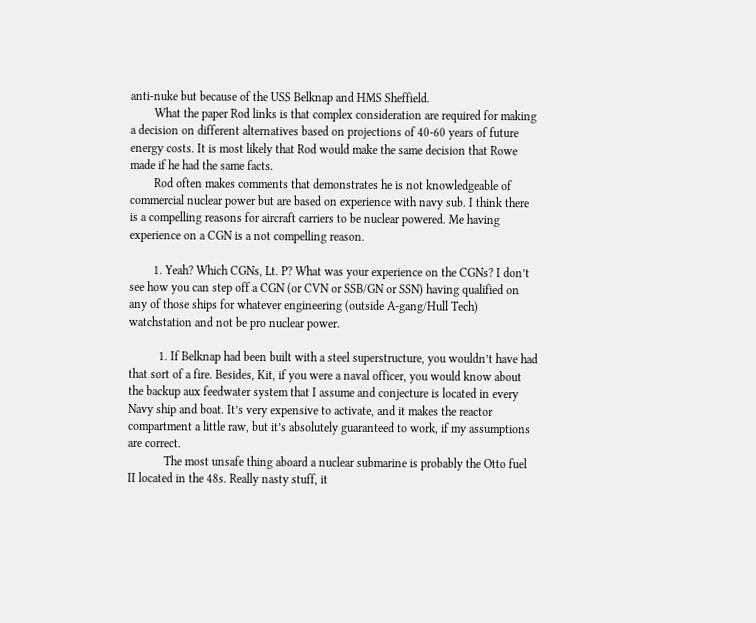anti-nuke but because of the USS Belknap and HMS Sheffield.
        What the paper Rod links is that complex consideration are required for making a decision on different alternatives based on projections of 40-60 years of future energy costs. It is most likely that Rod would make the same decision that Rowe made if he had the same facts.
        Rod often makes comments that demonstrates he is not knowledgeable of commercial nuclear power but are based on experience with navy sub. I think there is a compelling reasons for aircraft carriers to be nuclear powered. Me having experience on a CGN is a not compelling reason.

        1. Yeah? Which CGNs, Lt. P? What was your experience on the CGNs? I don’t see how you can step off a CGN (or CVN or SSB/GN or SSN) having qualified on any of those ships for whatever engineering (outside A-gang/Hull Tech) watchstation and not be pro nuclear power.

          1. If Belknap had been built with a steel superstructure, you wouldn’t have had that sort of a fire. Besides, Kit, if you were a naval officer, you would know about the backup aux feedwater system that I assume and conjecture is located in every Navy ship and boat. It’s very expensive to activate, and it makes the reactor compartment a little raw, but it’s absolutely guaranteed to work, if my assumptions are correct.
            The most unsafe thing aboard a nuclear submarine is probably the Otto fuel II located in the 48s. Really nasty stuff, it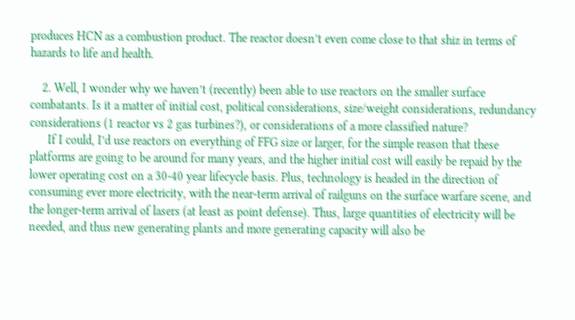produces HCN as a combustion product. The reactor doesn’t even come close to that shiz in terms of hazards to life and health.

    2. Well, I wonder why we haven’t (recently) been able to use reactors on the smaller surface combatants. Is it a matter of initial cost, political considerations, size/weight considerations, redundancy considerations (1 reactor vs 2 gas turbines?), or considerations of a more classified nature?
      If I could, I’d use reactors on everything of FFG size or larger, for the simple reason that these platforms are going to be around for many years, and the higher initial cost will easily be repaid by the lower operating cost on a 30-40 year lifecycle basis. Plus, technology is headed in the direction of consuming ever more electricity, with the near-term arrival of railguns on the surface warfare scene, and the longer-term arrival of lasers (at least as point defense). Thus, large quantities of electricity will be needed, and thus new generating plants and more generating capacity will also be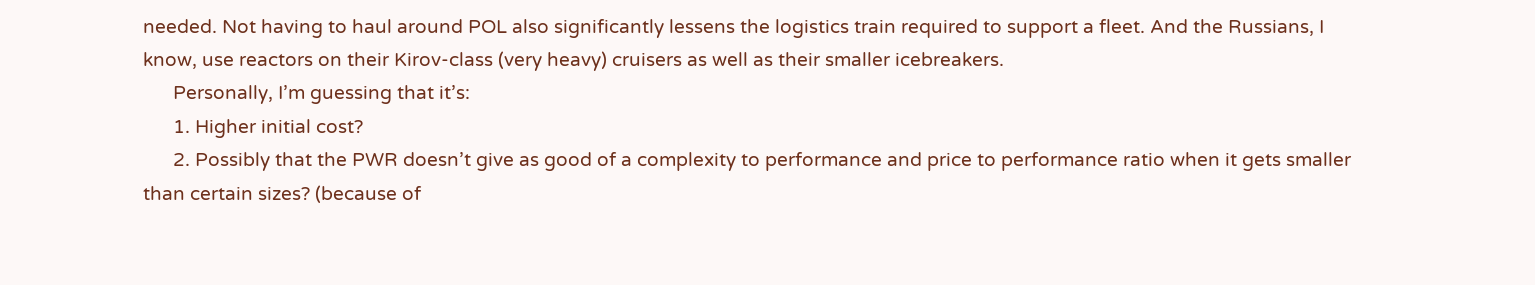needed. Not having to haul around POL also significantly lessens the logistics train required to support a fleet. And the Russians, I know, use reactors on their Kirov-class (very heavy) cruisers as well as their smaller icebreakers.
      Personally, I’m guessing that it’s:
      1. Higher initial cost?
      2. Possibly that the PWR doesn’t give as good of a complexity to performance and price to performance ratio when it gets smaller than certain sizes? (because of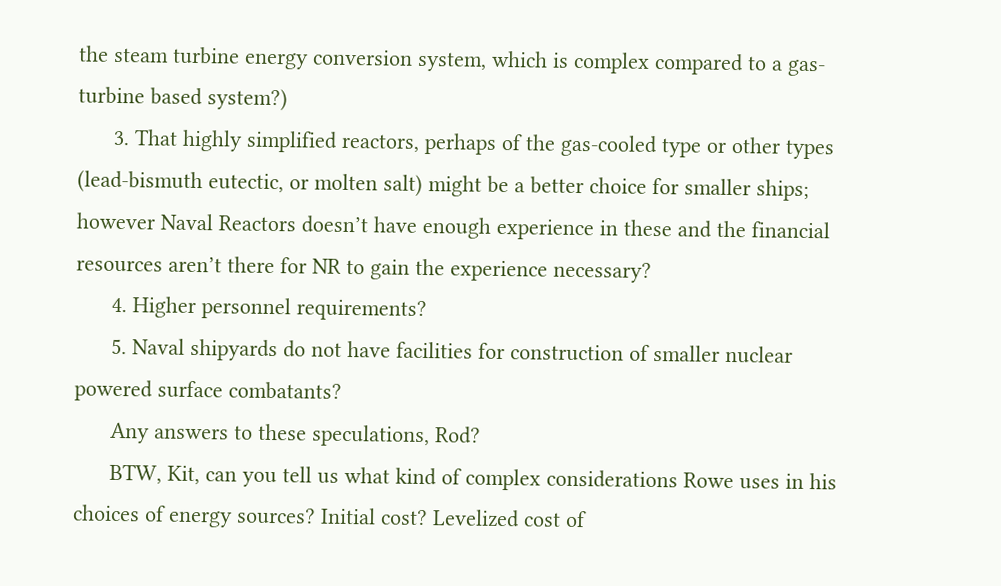the steam turbine energy conversion system, which is complex compared to a gas-turbine based system?)
      3. That highly simplified reactors, perhaps of the gas-cooled type or other types (lead-bismuth eutectic, or molten salt) might be a better choice for smaller ships; however Naval Reactors doesn’t have enough experience in these and the financial resources aren’t there for NR to gain the experience necessary?
      4. Higher personnel requirements?
      5. Naval shipyards do not have facilities for construction of smaller nuclear powered surface combatants?
      Any answers to these speculations, Rod?
      BTW, Kit, can you tell us what kind of complex considerations Rowe uses in his choices of energy sources? Initial cost? Levelized cost of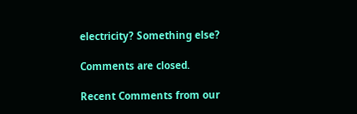electricity? Something else?

Comments are closed.

Recent Comments from our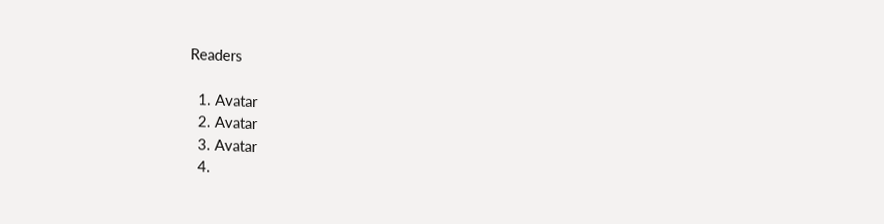Readers

  1. Avatar
  2. Avatar
  3. Avatar
  4.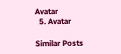Avatar
  5. Avatar

Similar Posts